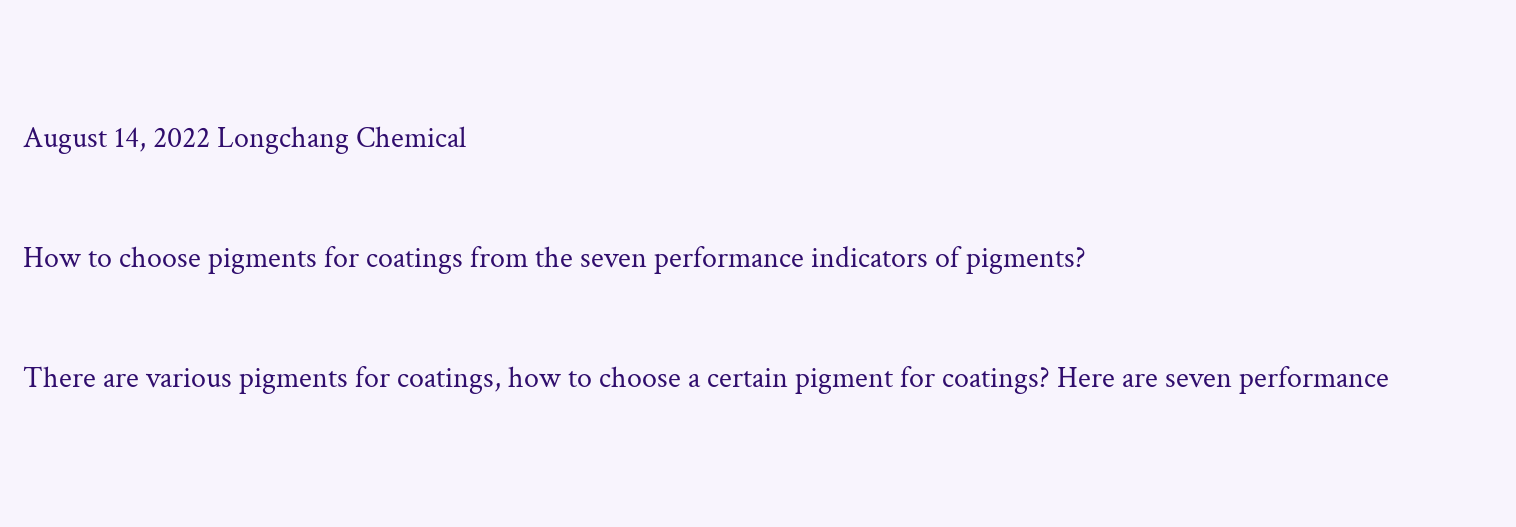August 14, 2022 Longchang Chemical

How to choose pigments for coatings from the seven performance indicators of pigments?

There are various pigments for coatings, how to choose a certain pigment for coatings? Here are seven performance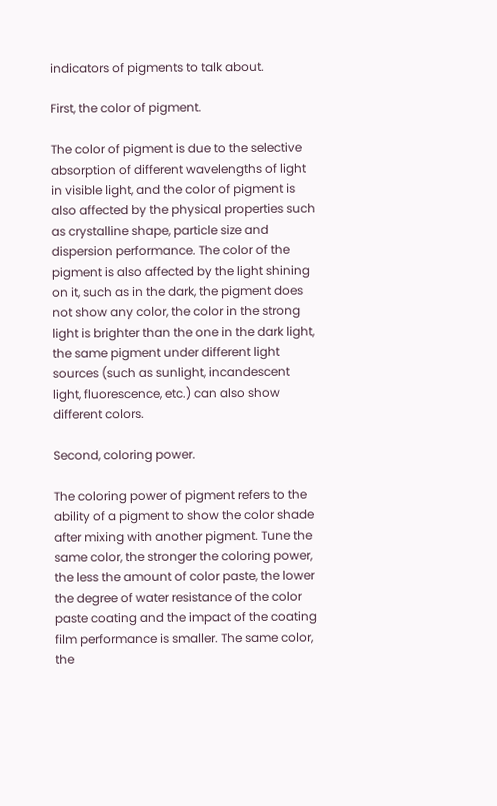indicators of pigments to talk about.

First, the color of pigment.

The color of pigment is due to the selective absorption of different wavelengths of light in visible light, and the color of pigment is also affected by the physical properties such as crystalline shape, particle size and dispersion performance. The color of the pigment is also affected by the light shining on it, such as in the dark, the pigment does not show any color, the color in the strong light is brighter than the one in the dark light, the same pigment under different light sources (such as sunlight, incandescent light, fluorescence, etc.) can also show different colors.

Second, coloring power.

The coloring power of pigment refers to the ability of a pigment to show the color shade after mixing with another pigment. Tune the same color, the stronger the coloring power, the less the amount of color paste, the lower the degree of water resistance of the color paste coating and the impact of the coating film performance is smaller. The same color, the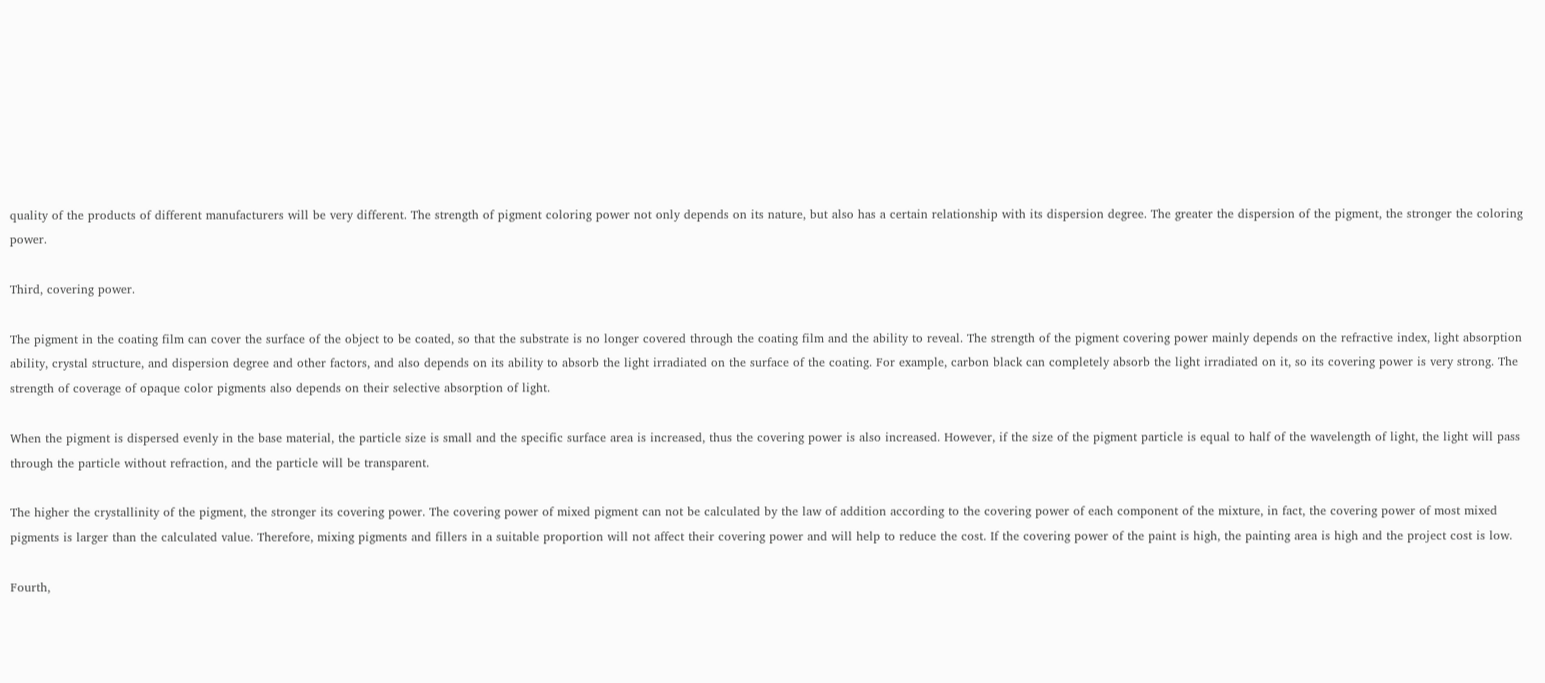quality of the products of different manufacturers will be very different. The strength of pigment coloring power not only depends on its nature, but also has a certain relationship with its dispersion degree. The greater the dispersion of the pigment, the stronger the coloring power.

Third, covering power.

The pigment in the coating film can cover the surface of the object to be coated, so that the substrate is no longer covered through the coating film and the ability to reveal. The strength of the pigment covering power mainly depends on the refractive index, light absorption ability, crystal structure, and dispersion degree and other factors, and also depends on its ability to absorb the light irradiated on the surface of the coating. For example, carbon black can completely absorb the light irradiated on it, so its covering power is very strong. The strength of coverage of opaque color pigments also depends on their selective absorption of light.

When the pigment is dispersed evenly in the base material, the particle size is small and the specific surface area is increased, thus the covering power is also increased. However, if the size of the pigment particle is equal to half of the wavelength of light, the light will pass through the particle without refraction, and the particle will be transparent.

The higher the crystallinity of the pigment, the stronger its covering power. The covering power of mixed pigment can not be calculated by the law of addition according to the covering power of each component of the mixture, in fact, the covering power of most mixed pigments is larger than the calculated value. Therefore, mixing pigments and fillers in a suitable proportion will not affect their covering power and will help to reduce the cost. If the covering power of the paint is high, the painting area is high and the project cost is low.

Fourth,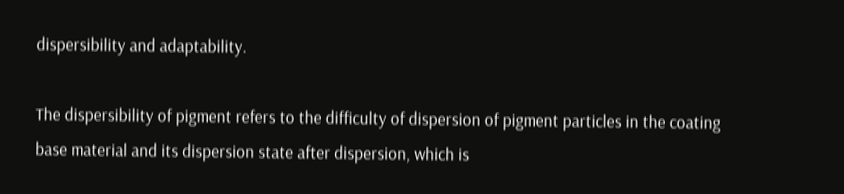dispersibility and adaptability.

The dispersibility of pigment refers to the difficulty of dispersion of pigment particles in the coating base material and its dispersion state after dispersion, which is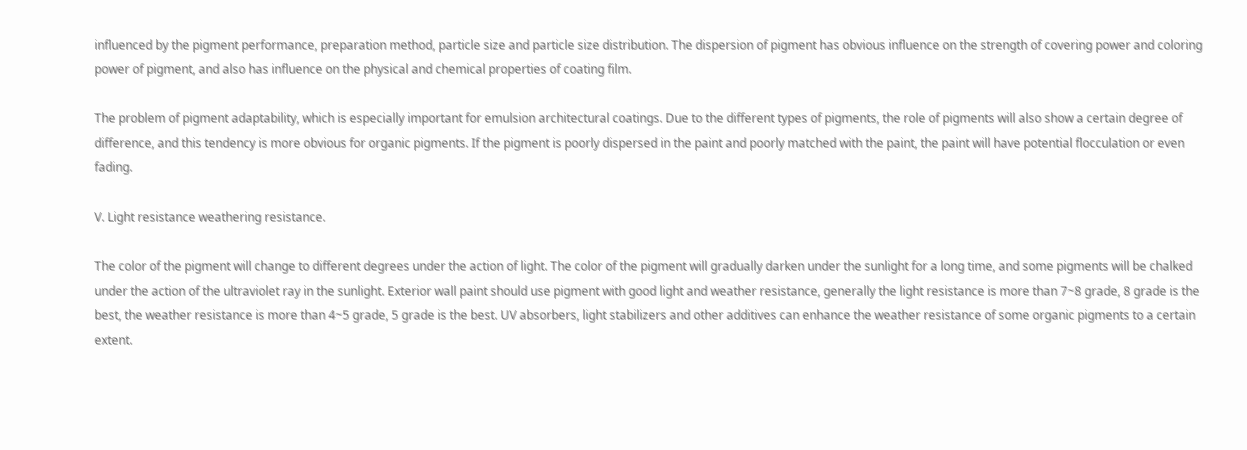influenced by the pigment performance, preparation method, particle size and particle size distribution. The dispersion of pigment has obvious influence on the strength of covering power and coloring power of pigment, and also has influence on the physical and chemical properties of coating film.

The problem of pigment adaptability, which is especially important for emulsion architectural coatings. Due to the different types of pigments, the role of pigments will also show a certain degree of difference, and this tendency is more obvious for organic pigments. If the pigment is poorly dispersed in the paint and poorly matched with the paint, the paint will have potential flocculation or even fading.

V. Light resistance weathering resistance.

The color of the pigment will change to different degrees under the action of light. The color of the pigment will gradually darken under the sunlight for a long time, and some pigments will be chalked under the action of the ultraviolet ray in the sunlight. Exterior wall paint should use pigment with good light and weather resistance, generally the light resistance is more than 7~8 grade, 8 grade is the best, the weather resistance is more than 4~5 grade, 5 grade is the best. UV absorbers, light stabilizers and other additives can enhance the weather resistance of some organic pigments to a certain extent.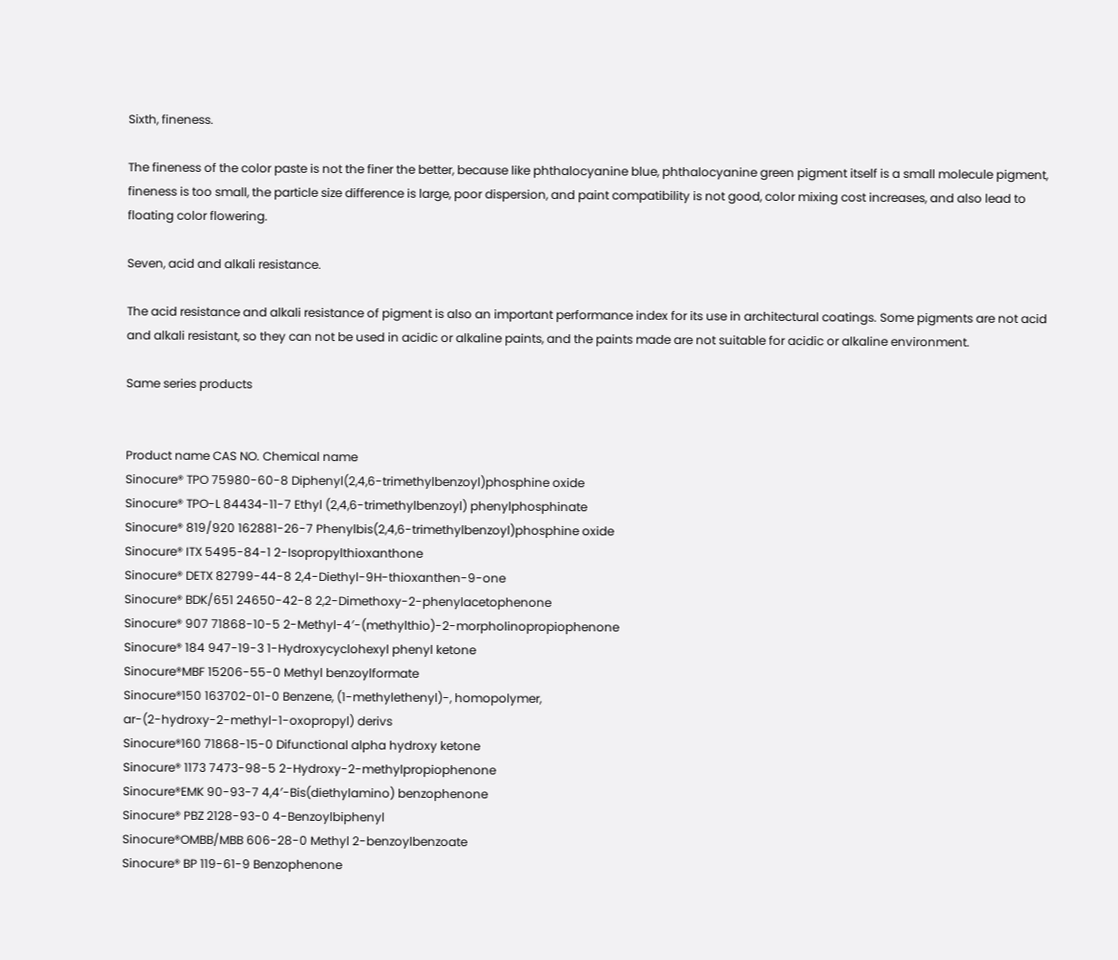Sixth, fineness.

The fineness of the color paste is not the finer the better, because like phthalocyanine blue, phthalocyanine green pigment itself is a small molecule pigment, fineness is too small, the particle size difference is large, poor dispersion, and paint compatibility is not good, color mixing cost increases, and also lead to floating color flowering.

Seven, acid and alkali resistance.

The acid resistance and alkali resistance of pigment is also an important performance index for its use in architectural coatings. Some pigments are not acid and alkali resistant, so they can not be used in acidic or alkaline paints, and the paints made are not suitable for acidic or alkaline environment.

Same series products


Product name CAS NO. Chemical name
Sinocure® TPO 75980-60-8 Diphenyl(2,4,6-trimethylbenzoyl)phosphine oxide
Sinocure® TPO-L 84434-11-7 Ethyl (2,4,6-trimethylbenzoyl) phenylphosphinate
Sinocure® 819/920 162881-26-7 Phenylbis(2,4,6-trimethylbenzoyl)phosphine oxide
Sinocure® ITX 5495-84-1 2-Isopropylthioxanthone
Sinocure® DETX 82799-44-8 2,4-Diethyl-9H-thioxanthen-9-one
Sinocure® BDK/651 24650-42-8 2,2-Dimethoxy-2-phenylacetophenone
Sinocure® 907 71868-10-5 2-Methyl-4′-(methylthio)-2-morpholinopropiophenone
Sinocure® 184 947-19-3 1-Hydroxycyclohexyl phenyl ketone
Sinocure®MBF 15206-55-0 Methyl benzoylformate
Sinocure®150 163702-01-0 Benzene, (1-methylethenyl)-, homopolymer,
ar-(2-hydroxy-2-methyl-1-oxopropyl) derivs
Sinocure®160 71868-15-0 Difunctional alpha hydroxy ketone
Sinocure® 1173 7473-98-5 2-Hydroxy-2-methylpropiophenone
Sinocure®EMK 90-93-7 4,4′-Bis(diethylamino) benzophenone
Sinocure® PBZ 2128-93-0 4-Benzoylbiphenyl
Sinocure®OMBB/MBB 606-28-0 Methyl 2-benzoylbenzoate
Sinocure® BP 119-61-9 Benzophenone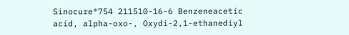Sinocure®754 211510-16-6 Benzeneacetic acid, alpha-oxo-, Oxydi-2,1-ethanediyl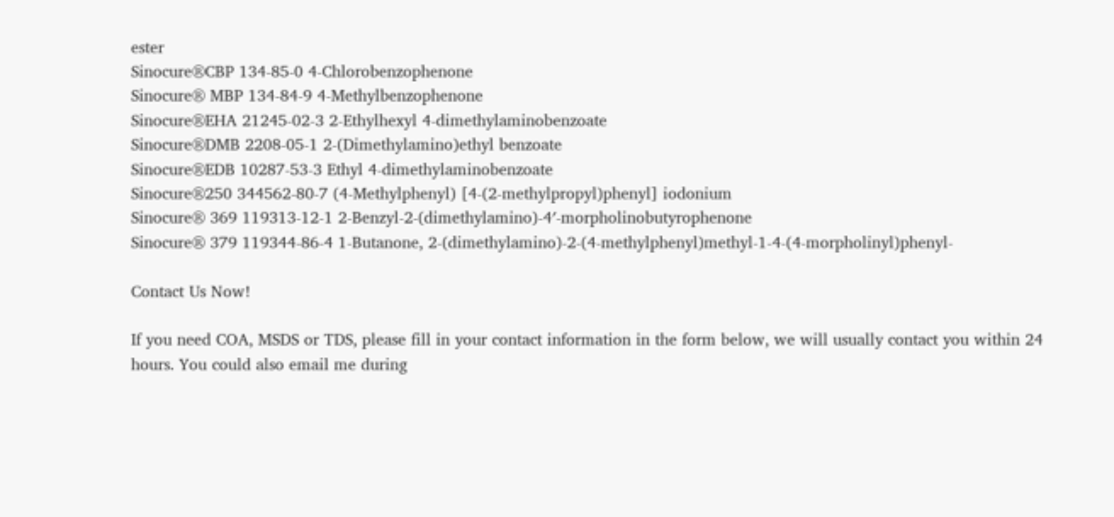ester
Sinocure®CBP 134-85-0 4-Chlorobenzophenone
Sinocure® MBP 134-84-9 4-Methylbenzophenone
Sinocure®EHA 21245-02-3 2-Ethylhexyl 4-dimethylaminobenzoate
Sinocure®DMB 2208-05-1 2-(Dimethylamino)ethyl benzoate
Sinocure®EDB 10287-53-3 Ethyl 4-dimethylaminobenzoate
Sinocure®250 344562-80-7 (4-Methylphenyl) [4-(2-methylpropyl)phenyl] iodonium
Sinocure® 369 119313-12-1 2-Benzyl-2-(dimethylamino)-4′-morpholinobutyrophenone
Sinocure® 379 119344-86-4 1-Butanone, 2-(dimethylamino)-2-(4-methylphenyl)methyl-1-4-(4-morpholinyl)phenyl-

Contact Us Now!

If you need COA, MSDS or TDS, please fill in your contact information in the form below, we will usually contact you within 24 hours. You could also email me during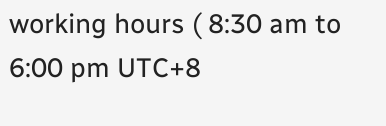working hours ( 8:30 am to 6:00 pm UTC+8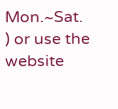Mon.~Sat. ) or use the website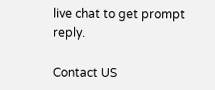live chat to get prompt reply.

Contact US